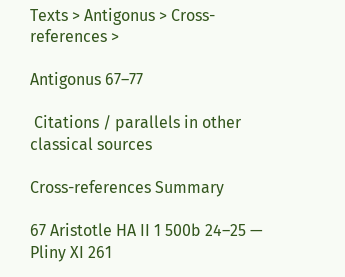Texts > Antigonus > Cross-references >

Antigonus 67–77

 Citations / parallels in other classical sources

Cross-references Summary

67 Aristotle HA II 1 500b 24–25 — Pliny XI 261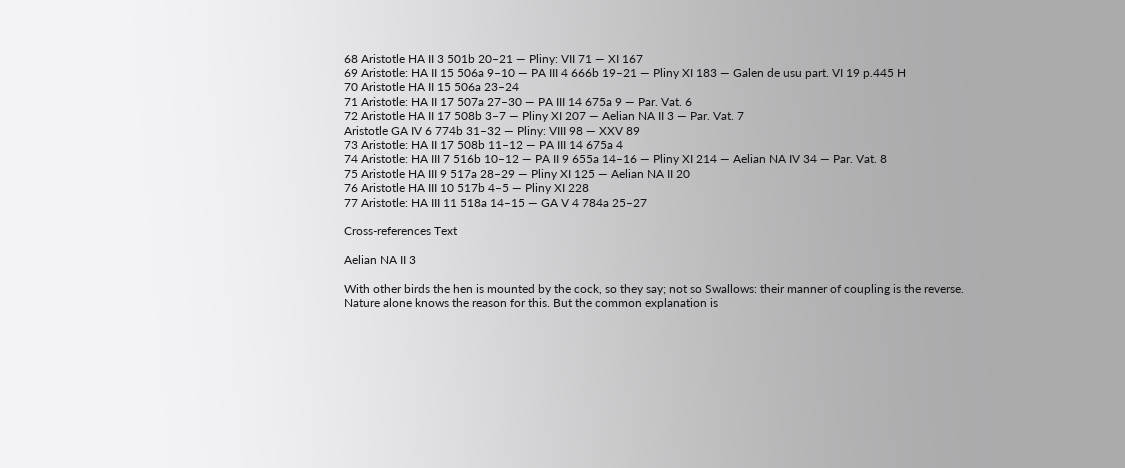68 Aristotle HA II 3 501b 20–21 — Pliny: VII 71 — XI 167
69 Aristotle: HA II 15 506a 9–10 — PA III 4 666b 19–21 — Pliny XI 183 — Galen de usu part. VI 19 p.445 H
70 Aristotle HA II 15 506a 23–24
71 Aristotle: HA II 17 507a 27–30 — PA III 14 675a 9 — Par. Vat. 6
72 Aristotle HA II 17 508b 3–7 — Pliny XI 207 — Aelian NA II 3 — Par. Vat. 7
Aristotle GA IV 6 774b 31–32 — Pliny: VIII 98 — XXV 89
73 Aristotle: HA II 17 508b 11–12 — PA III 14 675a 4
74 Aristotle: HA III 7 516b 10–12 — PA II 9 655a 14–16 — Pliny XI 214 — Aelian NA IV 34 — Par. Vat. 8
75 Aristotle HA III 9 517a 28–29 — Pliny XI 125 — Aelian NA II 20
76 Aristotle HA III 10 517b 4–5 — Pliny XI 228
77 Aristotle: HA III 11 518a 14–15 — GA V 4 784a 25–27

Cross-references Text

Aelian NA II 3

With other birds the hen is mounted by the cock, so they say; not so Swallows: their manner of coupling is the reverse. Nature alone knows the reason for this. But the common explanation is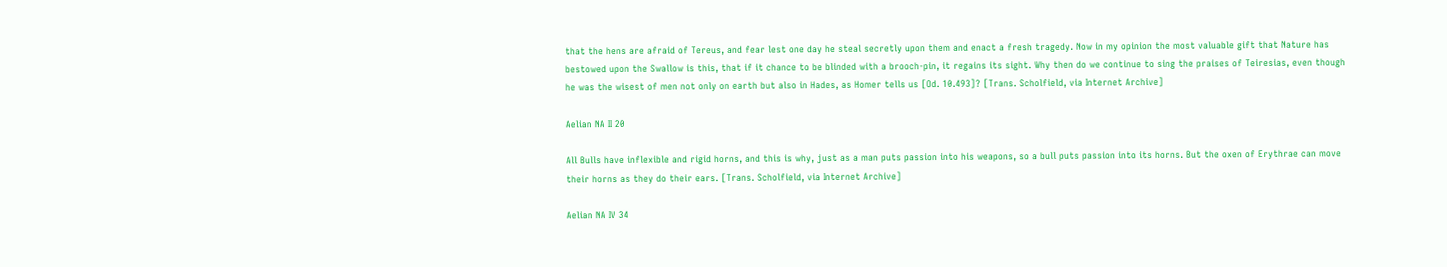that the hens are afraid of Tereus, and fear lest one day he steal secretly upon them and enact a fresh tragedy. Now in my opinion the most valuable gift that Nature has bestowed upon the Swallow is this, that if it chance to be blinded with a brooch-pin, it regains its sight. Why then do we continue to sing the praises of Teiresias, even though he was the wisest of men not only on earth but also in Hades, as Homer tells us [Od. 10.493]? [Trans. Scholfield, via Internet Archive]

Aelian NA II 20

All Bulls have inflexible and rigid horns, and this is why, just as a man puts passion into his weapons, so a bull puts passion into its horns. But the oxen of Erythrae can move their horns as they do their ears. [Trans. Scholfield, via Internet Archive]

Aelian NA IV 34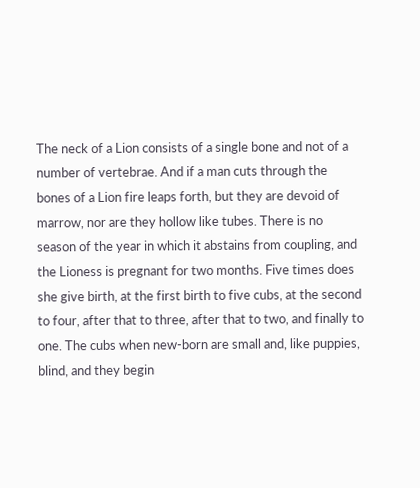The neck of a Lion consists of a single bone and not of a number of vertebrae. And if a man cuts through the bones of a Lion fire leaps forth, but they are devoid of marrow, nor are they hollow like tubes. There is no season of the year in which it abstains from coupling, and the Lioness is pregnant for two months. Five times does she give birth, at the first birth to five cubs, at the second to four, after that to three, after that to two, and finally to one. The cubs when new-born are small and, like puppies, blind, and they begin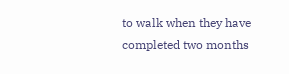to walk when they have completed two months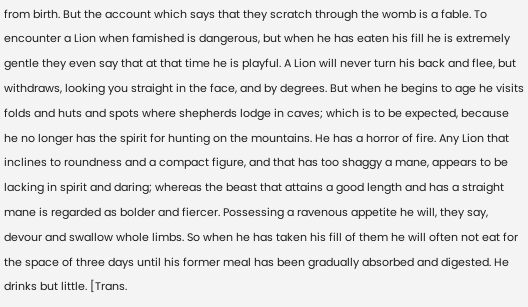from birth. But the account which says that they scratch through the womb is a fable. To encounter a Lion when famished is dangerous, but when he has eaten his fill he is extremely gentle they even say that at that time he is playful. A Lion will never turn his back and flee, but withdraws, looking you straight in the face, and by degrees. But when he begins to age he visits folds and huts and spots where shepherds lodge in caves; which is to be expected, because he no longer has the spirit for hunting on the mountains. He has a horror of fire. Any Lion that inclines to roundness and a compact figure, and that has too shaggy a mane, appears to be lacking in spirit and daring; whereas the beast that attains a good length and has a straight mane is regarded as bolder and fiercer. Possessing a ravenous appetite he will, they say, devour and swallow whole limbs. So when he has taken his fill of them he will often not eat for the space of three days until his former meal has been gradually absorbed and digested. He drinks but little. [Trans.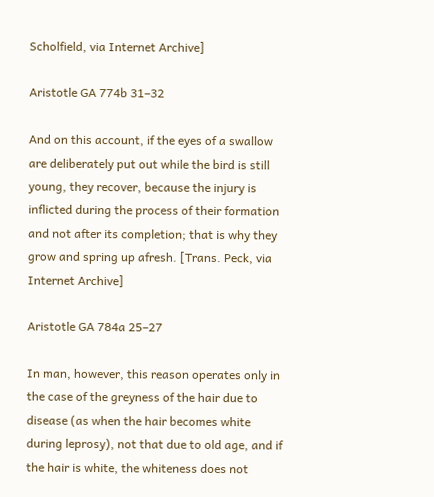Scholfield, via Internet Archive]

Aristotle GA 774b 31–32

And on this account, if the eyes of a swallow are deliberately put out while the bird is still young, they recover, because the injury is inflicted during the process of their formation and not after its completion; that is why they grow and spring up afresh. [Trans. Peck, via Internet Archive]

Aristotle GA 784a 25–27

In man, however, this reason operates only in the case of the greyness of the hair due to disease (as when the hair becomes white during leprosy), not that due to old age, and if the hair is white, the whiteness does not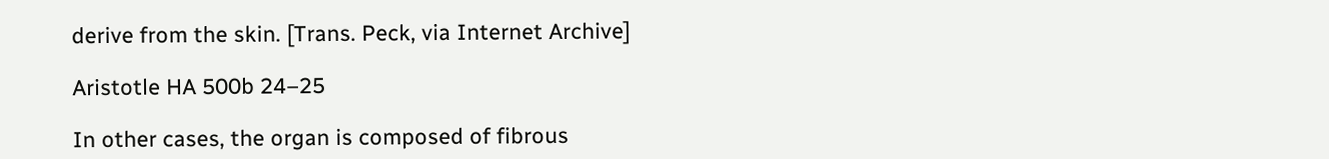derive from the skin. [Trans. Peck, via Internet Archive]

Aristotle HA 500b 24–25

In other cases, the organ is composed of fibrous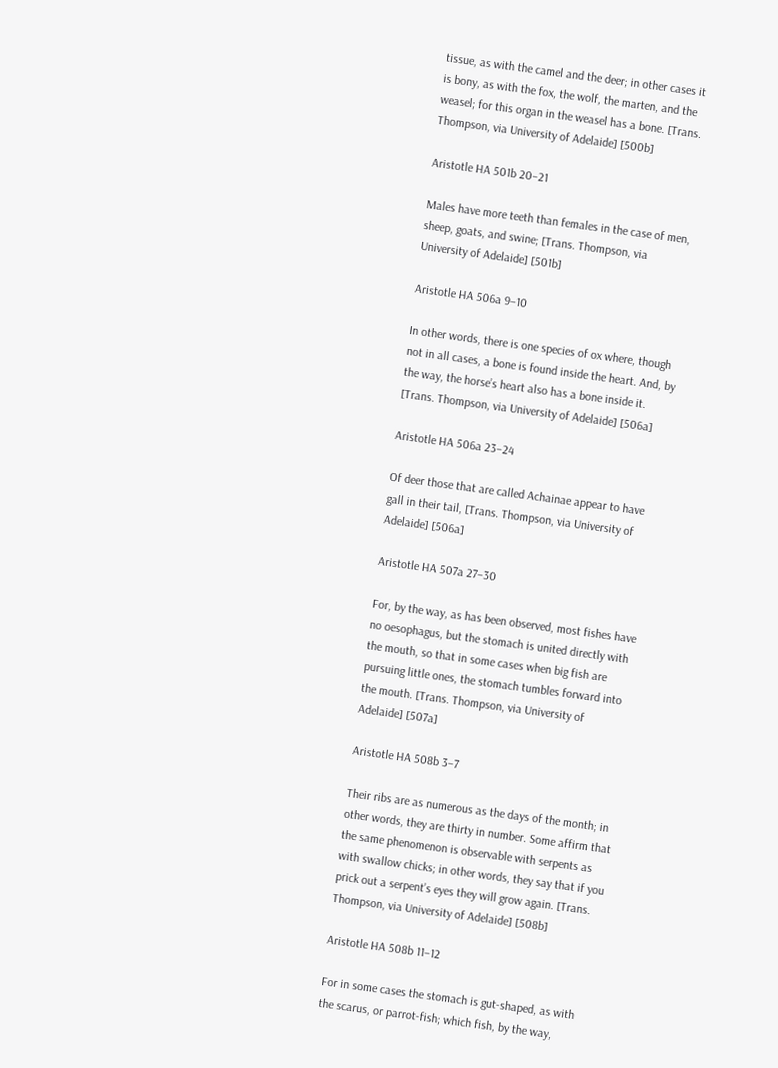tissue, as with the camel and the deer; in other cases it is bony, as with the fox, the wolf, the marten, and the weasel; for this organ in the weasel has a bone. [Trans. Thompson, via University of Adelaide] [500b]

Aristotle HA 501b 20–21

Males have more teeth than females in the case of men, sheep, goats, and swine; [Trans. Thompson, via University of Adelaide] [501b]

Aristotle HA 506a 9–10

In other words, there is one species of ox where, though not in all cases, a bone is found inside the heart. And, by the way, the horse’s heart also has a bone inside it. [Trans. Thompson, via University of Adelaide] [506a]

Aristotle HA 506a 23–24

Of deer those that are called Achainae appear to have gall in their tail, [Trans. Thompson, via University of Adelaide] [506a]

Aristotle HA 507a 27–30

For, by the way, as has been observed, most fishes have no oesophagus, but the stomach is united directly with the mouth, so that in some cases when big fish are pursuing little ones, the stomach tumbles forward into the mouth. [Trans. Thompson, via University of Adelaide] [507a]

Aristotle HA 508b 3–7

Their ribs are as numerous as the days of the month; in other words, they are thirty in number. Some affirm that the same phenomenon is observable with serpents as with swallow chicks; in other words, they say that if you prick out a serpent’s eyes they will grow again. [Trans. Thompson, via University of Adelaide] [508b]

Aristotle HA 508b 11–12

For in some cases the stomach is gut-shaped, as with the scarus, or parrot-fish; which fish, by the way,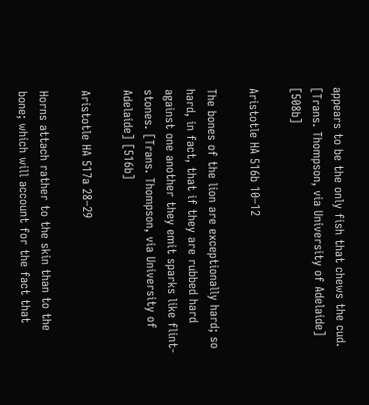appears to be the only fish that chews the cud. [Trans. Thompson, via University of Adelaide] [508b]

Aristotle HA 516b 10–12

The bones of the lion are exceptionally hard; so hard, in fact, that if they are rubbed hard against one another they emit sparks like flint-stones. [Trans. Thompson, via University of Adelaide] [516b]

Aristotle HA 517a 28–29

Horns attach rather to the skin than to the bone; which will account for the fact that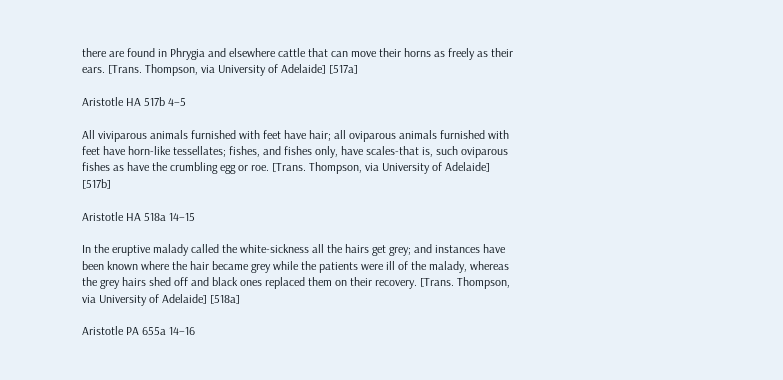there are found in Phrygia and elsewhere cattle that can move their horns as freely as their ears. [Trans. Thompson, via University of Adelaide] [517a]

Aristotle HA 517b 4–5

All viviparous animals furnished with feet have hair; all oviparous animals furnished with feet have horn-like tessellates; fishes, and fishes only, have scales-that is, such oviparous fishes as have the crumbling egg or roe. [Trans. Thompson, via University of Adelaide] [517b]

Aristotle HA 518a 14–15

In the eruptive malady called the white-sickness all the hairs get grey; and instances have been known where the hair became grey while the patients were ill of the malady, whereas the grey hairs shed off and black ones replaced them on their recovery. [Trans. Thompson, via University of Adelaide] [518a]

Aristotle PA 655a 14–16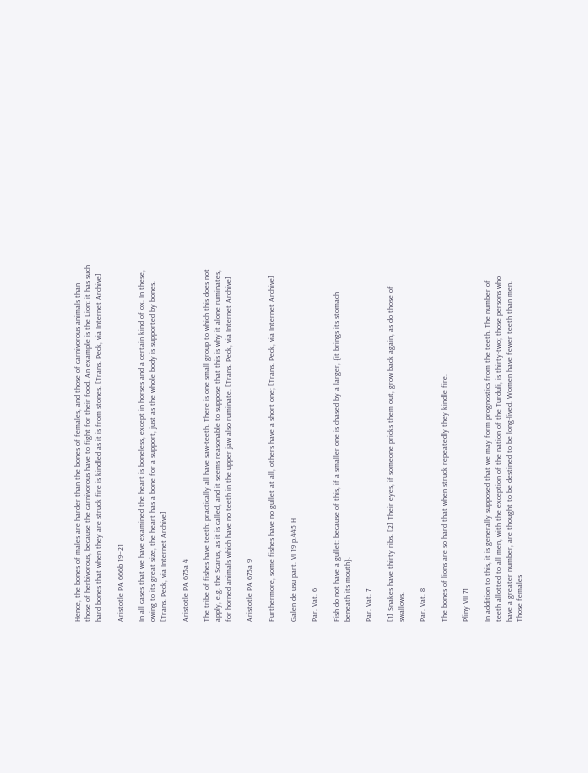Hence, the bones of males are harder than the bones of females, and those of carnivorous animals than those of herbivorous, because the carnivorous have to fight for their food. An example is the Lion: it has such hard bones that when they are struck fire is kindled as it is from stones. [Trans. Peck, via Internet Archive]

Aristotle PA 666b 19–21

In all cases that we have examined the heart is boneless, except in horses and a certain kind of ox. In these, owing to its great size, the heart has a bone for a support, just as the whole body is supported by bones. [Trans. Peck, via Internet Archive]

Aristotle PA 675a 4

The tribe of fishes have teeth: practically all have saw-teeth. There is one small group to which this does not apply, e.g. the Scarus, as it is called, and it seems reasonable to suppose that this is why it alone ruminates, for horned animals which have no teeth in the upper jaw also ruminate. [Trans. Peck, via Internet Archive]

Aristotle PA 675a 9

Furthermore, some fishes have no gullet at all, others have a short one; [Trans. Peck, via Internet Archive]

Galen de usu part. VI 19 p.445 H

Par. Vat. 6

Fish do not have a gullet: because of this, if a smaller one is chased by a larger, {it brings its stomach beneath its mouth}.

Par. Vat. 7

[1] Snakes have thirty ribs. [2] Their eyes, if someone pricks them out, grow back again, as do those of swallows.

Par. Vat. 8

The bones of lions are so hard that when struck repeatedly they kindle fire.

Pliny VII 71

In addition to this, it is generally supposed that we may form prognostics from the teeth. The number of teeth allotted to all men, with the exception of the nation of the Turduli, is thirty-two; those persons who have a greater number, are thought to be destined to be long-lived. Women have fewer teeth than men. Those females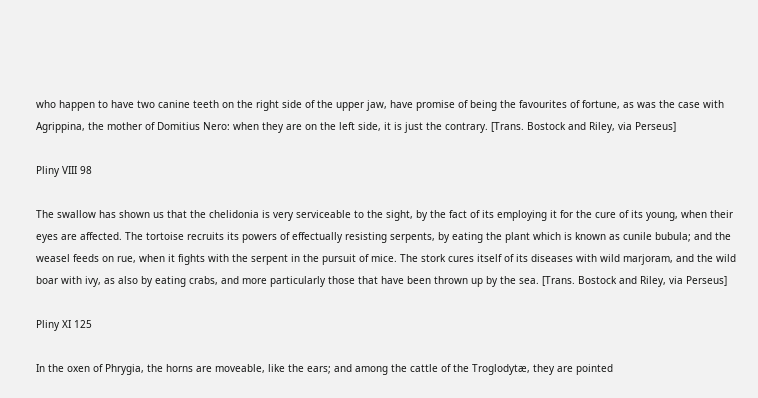who happen to have two canine teeth on the right side of the upper jaw, have promise of being the favourites of fortune, as was the case with Agrippina, the mother of Domitius Nero: when they are on the left side, it is just the contrary. [Trans. Bostock and Riley, via Perseus]

Pliny VIII 98

The swallow has shown us that the chelidonia is very serviceable to the sight, by the fact of its employing it for the cure of its young, when their eyes are affected. The tortoise recruits its powers of effectually resisting serpents, by eating the plant which is known as cunile bubula; and the weasel feeds on rue, when it fights with the serpent in the pursuit of mice. The stork cures itself of its diseases with wild marjoram, and the wild boar with ivy, as also by eating crabs, and more particularly those that have been thrown up by the sea. [Trans. Bostock and Riley, via Perseus]

Pliny XI 125

In the oxen of Phrygia, the horns are moveable, like the ears; and among the cattle of the Troglodytæ, they are pointed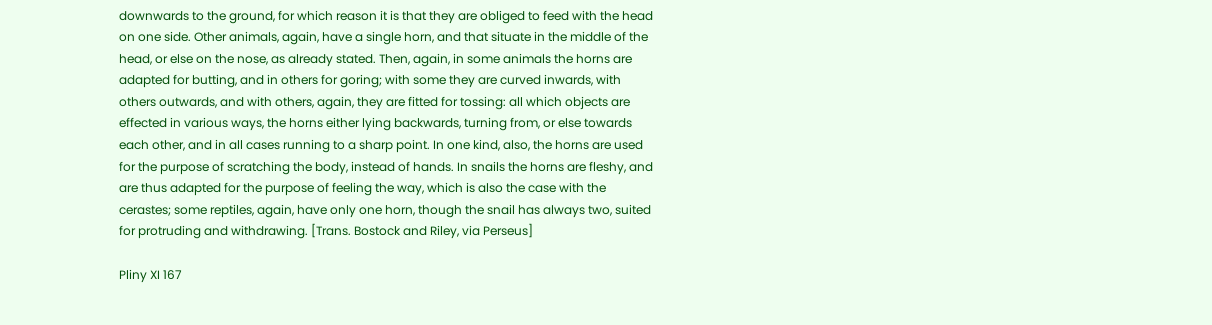downwards to the ground, for which reason it is that they are obliged to feed with the head on one side. Other animals, again, have a single horn, and that situate in the middle of the head, or else on the nose, as already stated. Then, again, in some animals the horns are adapted for butting, and in others for goring; with some they are curved inwards, with others outwards, and with others, again, they are fitted for tossing: all which objects are effected in various ways, the horns either lying backwards, turning from, or else towards each other, and in all cases running to a sharp point. In one kind, also, the horns are used for the purpose of scratching the body, instead of hands. In snails the horns are fleshy, and are thus adapted for the purpose of feeling the way, which is also the case with the cerastes; some reptiles, again, have only one horn, though the snail has always two, suited for protruding and withdrawing. [Trans. Bostock and Riley, via Perseus]

Pliny XI 167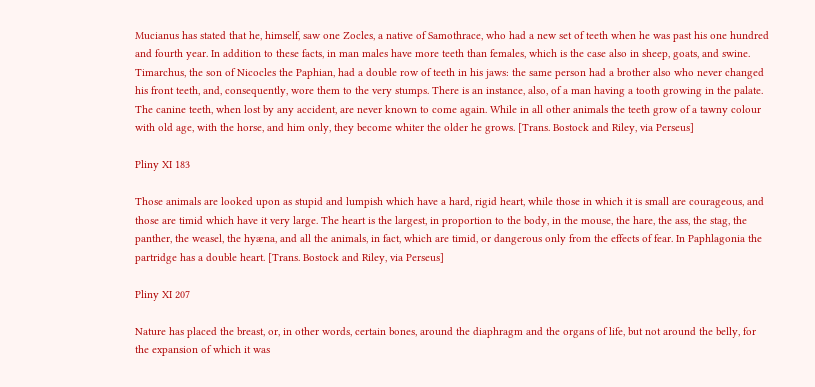Mucianus has stated that he, himself, saw one Zocles, a native of Samothrace, who had a new set of teeth when he was past his one hundred and fourth year. In addition to these facts, in man males have more teeth than females, which is the case also in sheep, goats, and swine. Timarchus, the son of Nicocles the Paphian, had a double row of teeth in his jaws: the same person had a brother also who never changed his front teeth, and, consequently, wore them to the very stumps. There is an instance, also, of a man having a tooth growing in the palate. The canine teeth, when lost by any accident, are never known to come again. While in all other animals the teeth grow of a tawny colour with old age, with the horse, and him only, they become whiter the older he grows. [Trans. Bostock and Riley, via Perseus]

Pliny XI 183

Those animals are looked upon as stupid and lumpish which have a hard, rigid heart, while those in which it is small are courageous, and those are timid which have it very large. The heart is the largest, in proportion to the body, in the mouse, the hare, the ass, the stag, the panther, the weasel, the hyæna, and all the animals, in fact, which are timid, or dangerous only from the effects of fear. In Paphlagonia the partridge has a double heart. [Trans. Bostock and Riley, via Perseus]

Pliny XI 207

Nature has placed the breast, or, in other words, certain bones, around the diaphragm and the organs of life, but not around the belly, for the expansion of which it was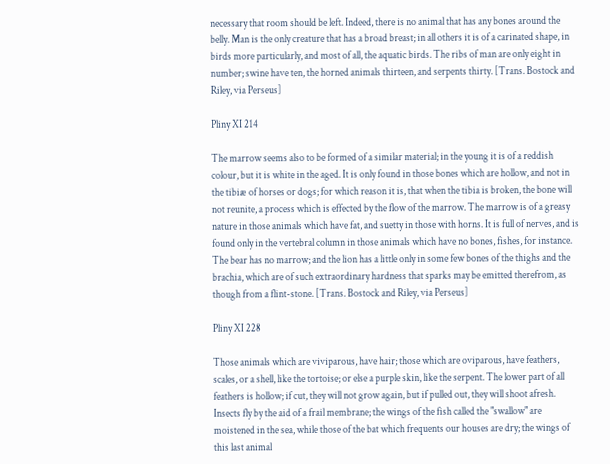necessary that room should be left. Indeed, there is no animal that has any bones around the belly. Man is the only creature that has a broad breast; in all others it is of a carinated shape, in birds more particularly, and most of all, the aquatic birds. The ribs of man are only eight in number; swine have ten, the horned animals thirteen, and serpents thirty. [Trans. Bostock and Riley, via Perseus]

Pliny XI 214

The marrow seems also to be formed of a similar material; in the young it is of a reddish colour, but it is white in the aged. It is only found in those bones which are hollow, and not in the tibiæ of horses or dogs; for which reason it is, that when the tibia is broken, the bone will not reunite, a process which is effected by the flow of the marrow. The marrow is of a greasy nature in those animals which have fat, and suetty in those with horns. It is full of nerves, and is found only in the vertebral column in those animals which have no bones, fishes, for instance. The bear has no marrow; and the lion has a little only in some few bones of the thighs and the brachia, which are of such extraordinary hardness that sparks may be emitted therefrom, as though from a flint-stone. [Trans. Bostock and Riley, via Perseus]

Pliny XI 228

Those animals which are viviparous, have hair; those which are oviparous, have feathers, scales, or a shell, like the tortoise; or else a purple skin, like the serpent. The lower part of all feathers is hollow; if cut, they will not grow again, but if pulled out, they will shoot afresh. Insects fly by the aid of a frail membrane; the wings of the fish called the "swallow" are moistened in the sea, while those of the bat which frequents our houses are dry; the wings of this last animal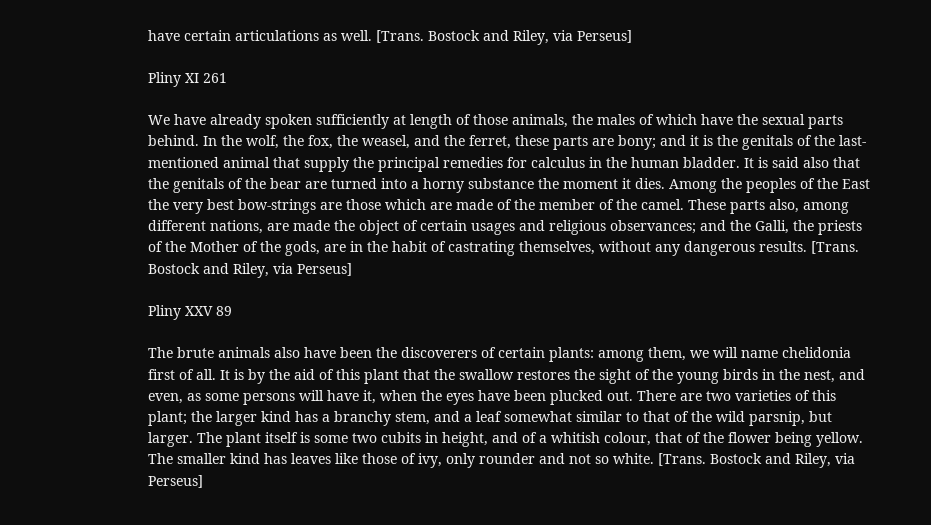have certain articulations as well. [Trans. Bostock and Riley, via Perseus]

Pliny XI 261

We have already spoken sufficiently at length of those animals, the males of which have the sexual parts behind. In the wolf, the fox, the weasel, and the ferret, these parts are bony; and it is the genitals of the last-mentioned animal that supply the principal remedies for calculus in the human bladder. It is said also that the genitals of the bear are turned into a horny substance the moment it dies. Among the peoples of the East the very best bow-strings are those which are made of the member of the camel. These parts also, among different nations, are made the object of certain usages and religious observances; and the Galli, the priests of the Mother of the gods, are in the habit of castrating themselves, without any dangerous results. [Trans. Bostock and Riley, via Perseus]

Pliny XXV 89

The brute animals also have been the discoverers of certain plants: among them, we will name chelidonia first of all. It is by the aid of this plant that the swallow restores the sight of the young birds in the nest, and even, as some persons will have it, when the eyes have been plucked out. There are two varieties of this plant; the larger kind has a branchy stem, and a leaf somewhat similar to that of the wild parsnip, but larger. The plant itself is some two cubits in height, and of a whitish colour, that of the flower being yellow. The smaller kind has leaves like those of ivy, only rounder and not so white. [Trans. Bostock and Riley, via Perseus]